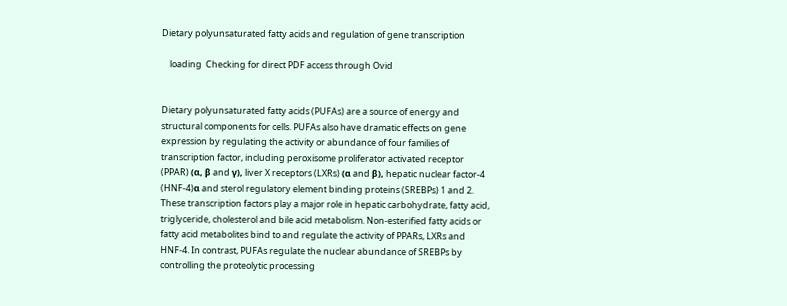Dietary polyunsaturated fatty acids and regulation of gene transcription

    loading  Checking for direct PDF access through Ovid


Dietary polyunsaturated fatty acids (PUFAs) are a source of energy and structural components for cells. PUFAs also have dramatic effects on gene expression by regulating the activity or abundance of four families of transcription factor, including peroxisome proliferator activated receptor (PPAR) (α, β and γ), liver X receptors (LXRs) (α and β), hepatic nuclear factor-4 (HNF-4)α and sterol regulatory element binding proteins (SREBPs) 1 and 2. These transcription factors play a major role in hepatic carbohydrate, fatty acid, triglyceride, cholesterol and bile acid metabolism. Non-esterified fatty acids or fatty acid metabolites bind to and regulate the activity of PPARs, LXRs and HNF-4. In contrast, PUFAs regulate the nuclear abundance of SREBPs by controlling the proteolytic processing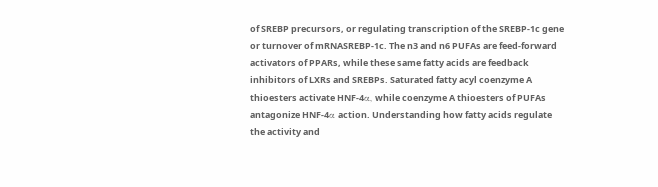of SREBP precursors, or regulating transcription of the SREBP-1c gene or turnover of mRNASREBP-1c. The n3 and n6 PUFAs are feed-forward activators of PPARs, while these same fatty acids are feedback inhibitors of LXRs and SREBPs. Saturated fatty acyl coenzyme A thioesters activate HNF-4α, while coenzyme A thioesters of PUFAs antagonize HNF-4α action. Understanding how fatty acids regulate the activity and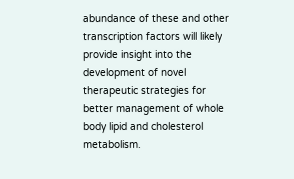abundance of these and other transcription factors will likely provide insight into the development of novel therapeutic strategies for better management of whole body lipid and cholesterol metabolism.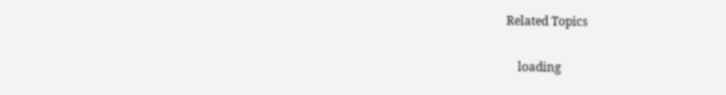Related Topics

    loading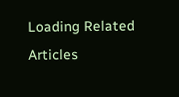Loading Related Articles